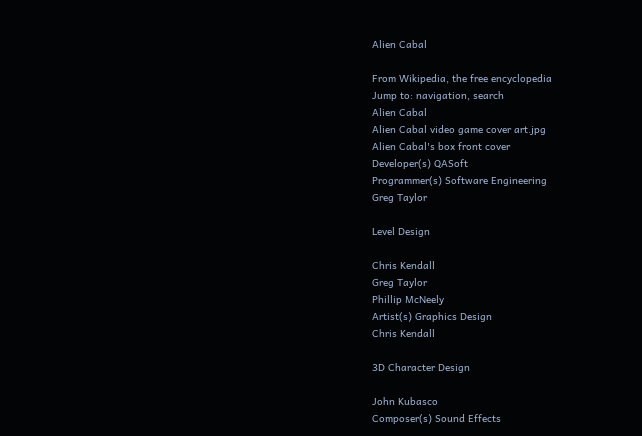Alien Cabal

From Wikipedia, the free encyclopedia
Jump to: navigation, search
Alien Cabal
Alien Cabal video game cover art.jpg
Alien Cabal's box front cover
Developer(s) QASoft
Programmer(s) Software Engineering
Greg Taylor

Level Design

Chris Kendall
Greg Taylor
Phillip McNeely
Artist(s) Graphics Design
Chris Kendall

3D Character Design

John Kubasco
Composer(s) Sound Effects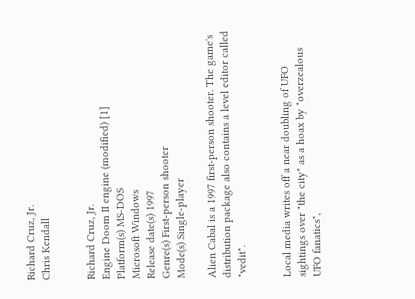Richard Cruz, Jr.
Chris Kendall


Richard Cruz, Jr.
Engine Doom II engine (modified) [1]
Platform(s) MS-DOS
Microsoft Windows
Release date(s) 1997
Genre(s) First-person shooter
Mode(s) Single-player

Alien Cabal is a 1997 first-person shooter. The game's distribution package also contains a level editor called "vedit".


Local media writes off a near doubling of UFO sightings over "the city" as a hoax by "overzealous UFO fanatics",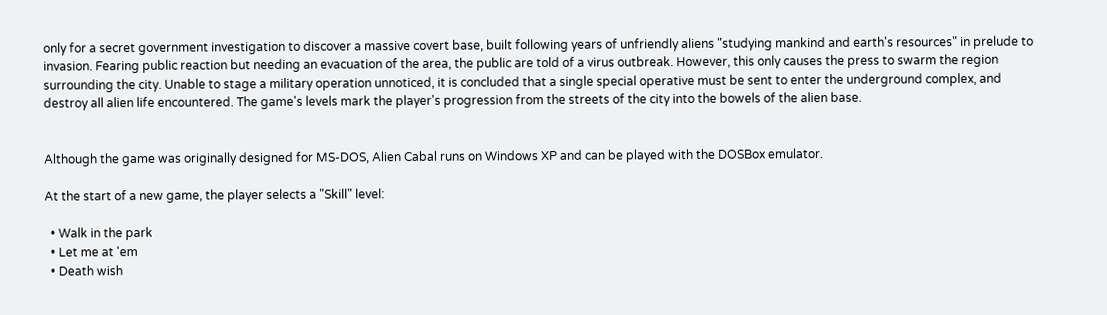only for a secret government investigation to discover a massive covert base, built following years of unfriendly aliens "studying mankind and earth's resources" in prelude to invasion. Fearing public reaction but needing an evacuation of the area, the public are told of a virus outbreak. However, this only causes the press to swarm the region surrounding the city. Unable to stage a military operation unnoticed, it is concluded that a single special operative must be sent to enter the underground complex, and destroy all alien life encountered. The game's levels mark the player's progression from the streets of the city into the bowels of the alien base.


Although the game was originally designed for MS-DOS, Alien Cabal runs on Windows XP and can be played with the DOSBox emulator.

At the start of a new game, the player selects a "Skill" level:

  • Walk in the park
  • Let me at 'em
  • Death wish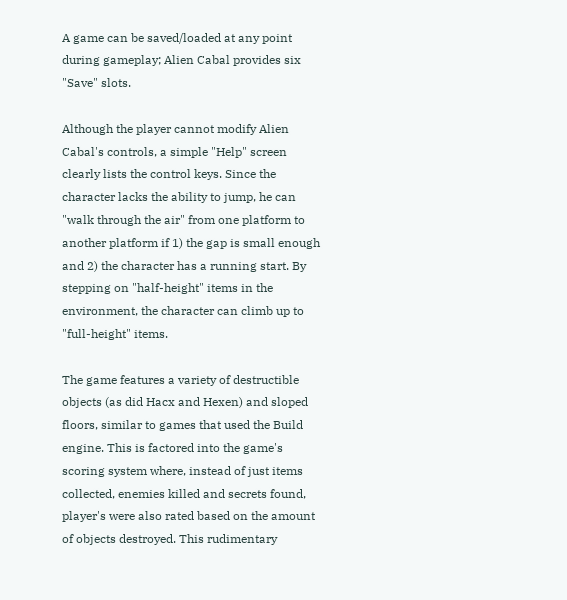A game can be saved/loaded at any point during gameplay; Alien Cabal provides six "Save" slots.

Although the player cannot modify Alien Cabal's controls, a simple "Help" screen clearly lists the control keys. Since the character lacks the ability to jump, he can "walk through the air" from one platform to another platform if 1) the gap is small enough and 2) the character has a running start. By stepping on "half-height" items in the environment, the character can climb up to "full-height" items.

The game features a variety of destructible objects (as did Hacx and Hexen) and sloped floors, similar to games that used the Build engine. This is factored into the game's scoring system where, instead of just items collected, enemies killed and secrets found, player's were also rated based on the amount of objects destroyed. This rudimentary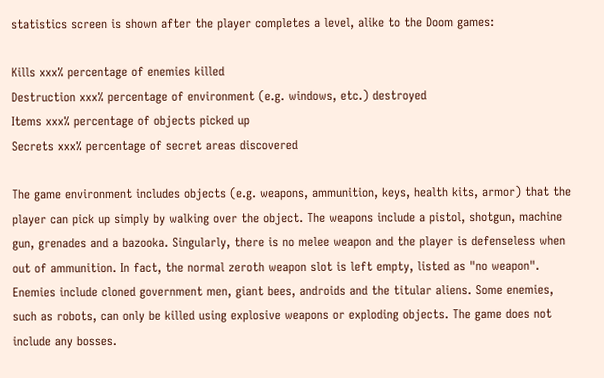statistics screen is shown after the player completes a level, alike to the Doom games:

Kills xxx% percentage of enemies killed
Destruction xxx% percentage of environment (e.g. windows, etc.) destroyed
Items xxx% percentage of objects picked up
Secrets xxx% percentage of secret areas discovered

The game environment includes objects (e.g. weapons, ammunition, keys, health kits, armor) that the player can pick up simply by walking over the object. The weapons include a pistol, shotgun, machine gun, grenades and a bazooka. Singularly, there is no melee weapon and the player is defenseless when out of ammunition. In fact, the normal zeroth weapon slot is left empty, listed as "no weapon". Enemies include cloned government men, giant bees, androids and the titular aliens. Some enemies, such as robots, can only be killed using explosive weapons or exploding objects. The game does not include any bosses.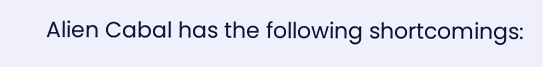Alien Cabal has the following shortcomings: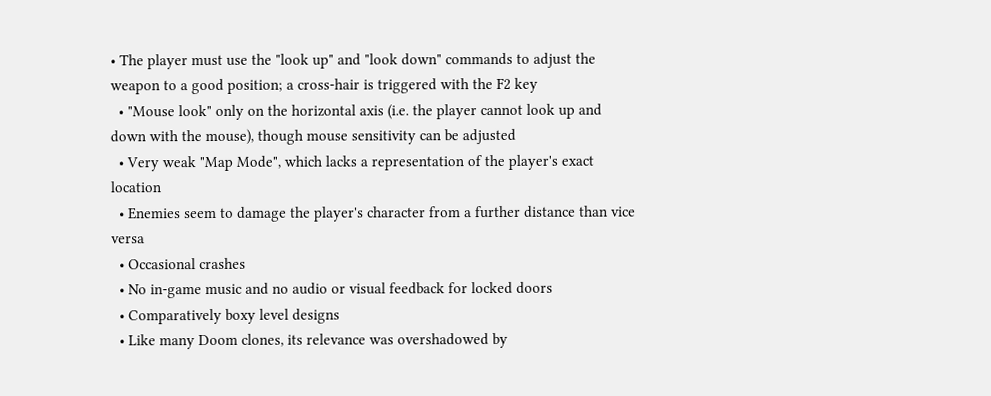• The player must use the "look up" and "look down" commands to adjust the weapon to a good position; a cross-hair is triggered with the F2 key
  • "Mouse look" only on the horizontal axis (i.e. the player cannot look up and down with the mouse), though mouse sensitivity can be adjusted
  • Very weak "Map Mode", which lacks a representation of the player's exact location
  • Enemies seem to damage the player's character from a further distance than vice versa
  • Occasional crashes
  • No in-game music and no audio or visual feedback for locked doors
  • Comparatively boxy level designs
  • Like many Doom clones, its relevance was overshadowed by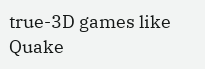true-3D games like Quake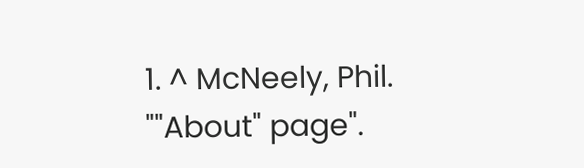1. ^ McNeely, Phil. ""About" page".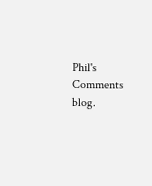Phil's Comments blog.